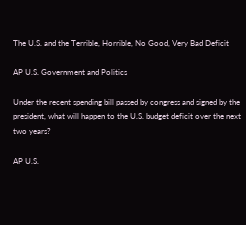The U.S. and the Terrible, Horrible, No Good, Very Bad Deficit

AP U.S. Government and Politics

Under the recent spending bill passed by congress and signed by the president, what will happen to the U.S. budget deficit over the next two years?

AP U.S.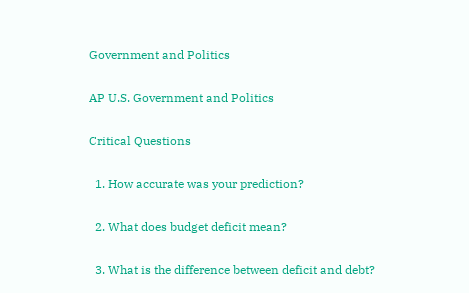Government and Politics

AP U.S. Government and Politics

Critical Questions

  1. How accurate was your prediction?

  2. What does budget deficit mean?

  3. What is the difference between deficit and debt?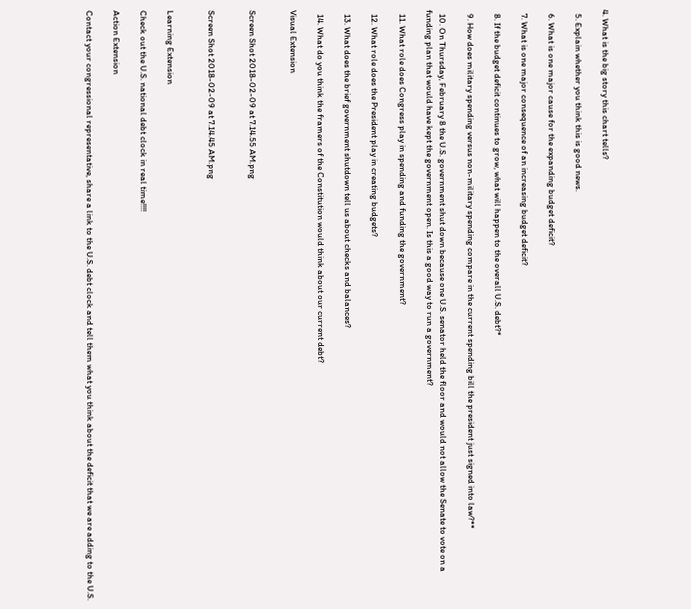4. What is the big story this chart tells?

  5. Explain whether you think this is good news.

  6. What is one major cause for the expanding budget deficit?

  7. What is one major consequence of an increasing budget deficit?

  8. If the budget deficit continues to grow, what will happen to the overall U.S. debt?*

  9. How does military spending versus non-military spending compare in the current spending bill the president just signed into law?**

  10. On Thursday, February 8 the U.S. government shut down because one U.S. senator held the floor and would not allow the Senate to vote on a funding plan that would have kept the government open. Is this a good way to run a government?

  11. What role does Congress play in spending and funding the government?

  12. What role does the President play in creating budgets?

  13. What does the brief government shutdown tell us about checks and balances?

  14. What do you think the framers of the Constitution would think about our current debt?

Visual Extension


Screen Shot 2018-02-09 at 7.14.55 AM.png


Screen Shot 2018-02-09 at 7.14.45 AM.png


Learning Extension

Check out the U.S. national debt clock in real time!!!!

Action Extension

Contact your congressional representative, share a link to the U.S. debt clock and tell them what you think about the deficit that we are adding to the U.S.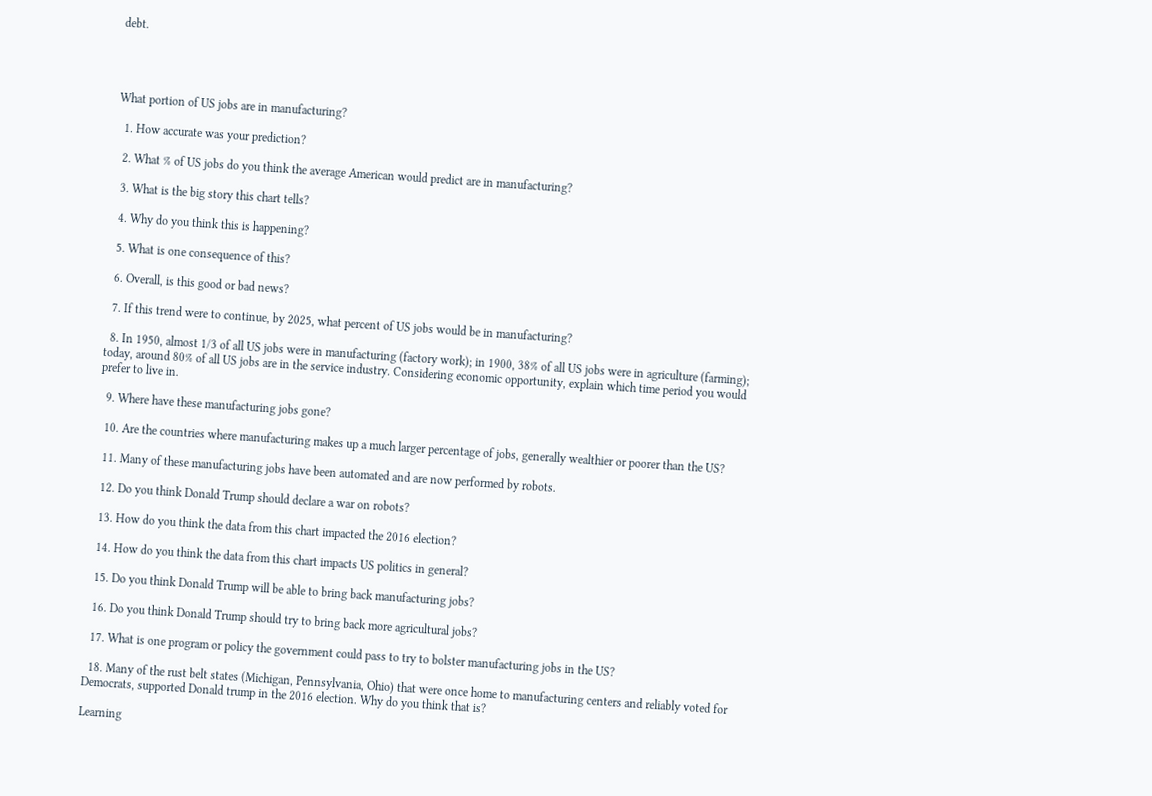debt.




What portion of US jobs are in manufacturing?

  1. How accurate was your prediction?

  2. What % of US jobs do you think the average American would predict are in manufacturing?

  3. What is the big story this chart tells?

  4. Why do you think this is happening?

  5. What is one consequence of this?

  6. Overall, is this good or bad news?

  7. If this trend were to continue, by 2025, what percent of US jobs would be in manufacturing?

  8. In 1950, almost 1/3 of all US jobs were in manufacturing (factory work); in 1900, 38% of all US jobs were in agriculture (farming); today, around 80% of all US jobs are in the service industry. Considering economic opportunity, explain which time period you would prefer to live in.

  9. Where have these manufacturing jobs gone?

  10. Are the countries where manufacturing makes up a much larger percentage of jobs, generally wealthier or poorer than the US?

  11. Many of these manufacturing jobs have been automated and are now performed by robots.

  12. Do you think Donald Trump should declare a war on robots?

  13. How do you think the data from this chart impacted the 2016 election?

  14. How do you think the data from this chart impacts US politics in general?

  15. Do you think Donald Trump will be able to bring back manufacturing jobs?

  16. Do you think Donald Trump should try to bring back more agricultural jobs?

  17. What is one program or policy the government could pass to try to bolster manufacturing jobs in the US?

  18. Many of the rust belt states (Michigan, Pennsylvania, Ohio) that were once home to manufacturing centers and reliably voted for Democrats, supported Donald trump in the 2016 election. Why do you think that is?

Learning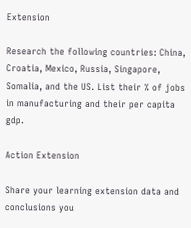Extension

Research the following countries: China, Croatia, Mexico, Russia, Singapore, Somalia, and the US. List their % of jobs in manufacturing and their per capita gdp.

Action Extension

Share your learning extension data and conclusions you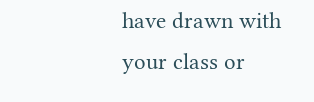have drawn with your class or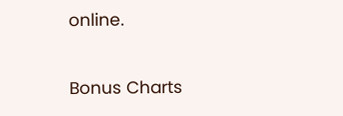online.

Bonus Charts